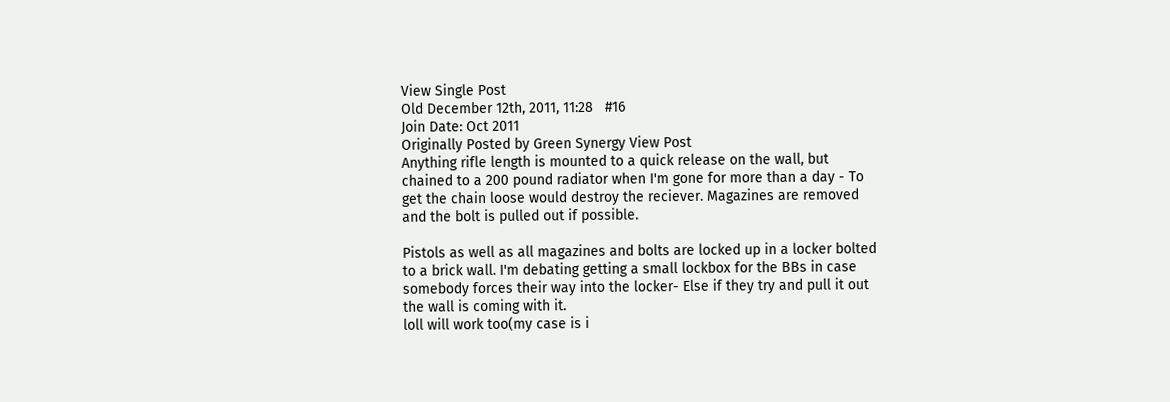View Single Post
Old December 12th, 2011, 11:28   #16
Join Date: Oct 2011
Originally Posted by Green Synergy View Post
Anything rifle length is mounted to a quick release on the wall, but chained to a 200 pound radiator when I'm gone for more than a day - To get the chain loose would destroy the reciever. Magazines are removed and the bolt is pulled out if possible.

Pistols as well as all magazines and bolts are locked up in a locker bolted to a brick wall. I'm debating getting a small lockbox for the BBs in case somebody forces their way into the locker- Else if they try and pull it out the wall is coming with it.
loll will work too(my case is i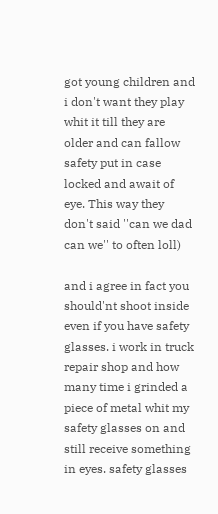got young children and i don't want they play whit it till they are older and can fallow safety put in case locked and await of eye. This way they don't said ''can we dad can we'' to often loll)

and i agree in fact you should'nt shoot inside even if you have safety glasses. i work in truck repair shop and how many time i grinded a piece of metal whit my safety glasses on and still receive something in eyes. safety glasses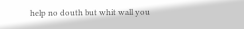help no douth but whit wall you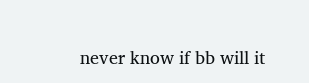never know if bb will it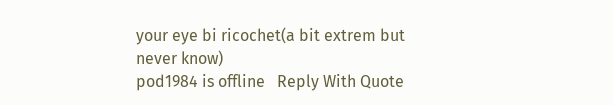your eye bi ricochet(a bit extrem but never know)
pod1984 is offline   Reply With Quote